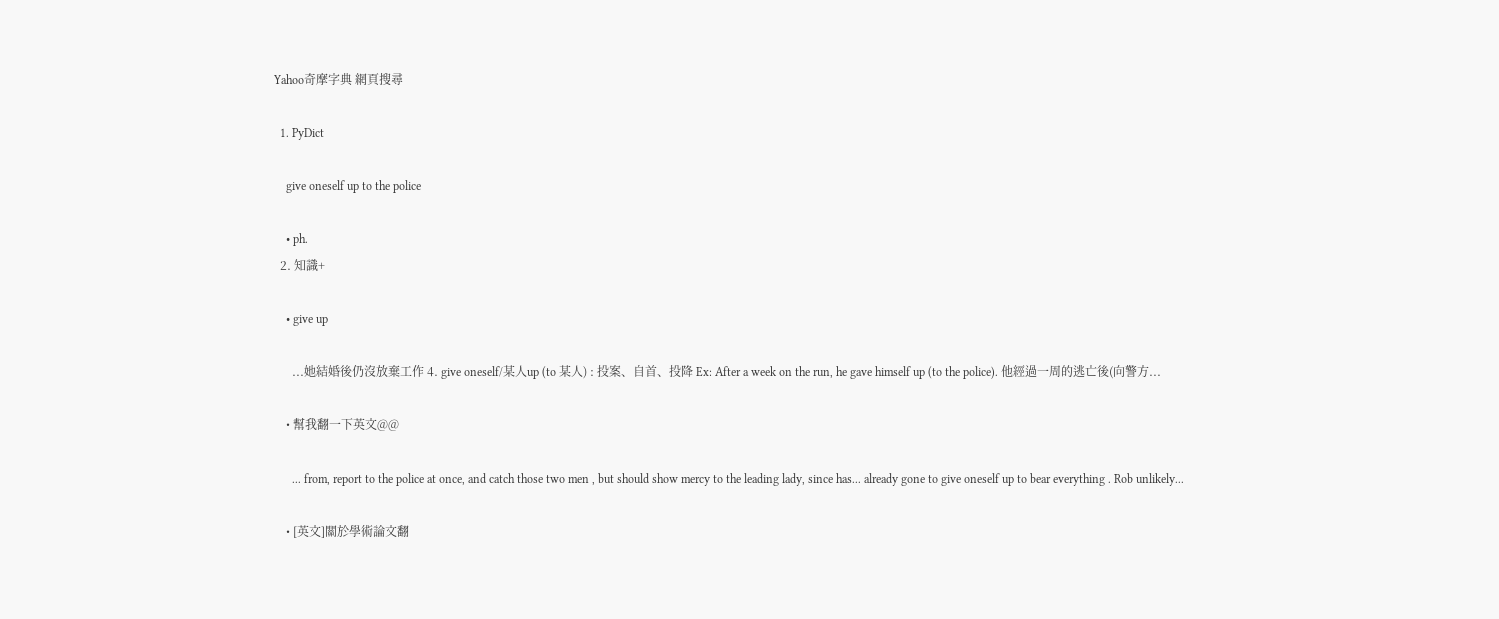Yahoo奇摩字典 網頁搜尋

  1. PyDict

    give oneself up to the police

    • ph.
  2. 知識+

    • give up

      ...她結婚後仍沒放棄工作 4. give oneself/某人up (to 某人) : 投案、自首、投降 Ex: After a week on the run, he gave himself up (to the police). 他經過一周的逃亡後(向警方...

    • 幫我翻一下英文@@

      ... from, report to the police at once, and catch those two men , but should show mercy to the leading lady, since has... already gone to give oneself up to bear everything . Rob unlikely...

    • [英文]關於學術論文翻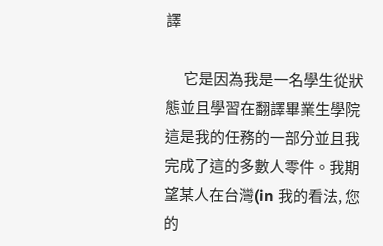譯

      它是因為我是一名學生從狀態並且學習在翻譯畢業生學院這是我的任務的一部分並且我完成了這的多數人零件。我期望某人在台灣(in 我的看法, 您的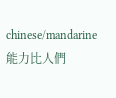chinese/mandarine 能力比人們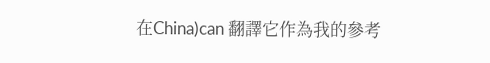在China)can 翻譯它作為我的參考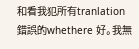和看我犯所有tranlation 錯誤的whethere 好。我無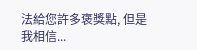法給您許多褒獎點, 但是我相信...